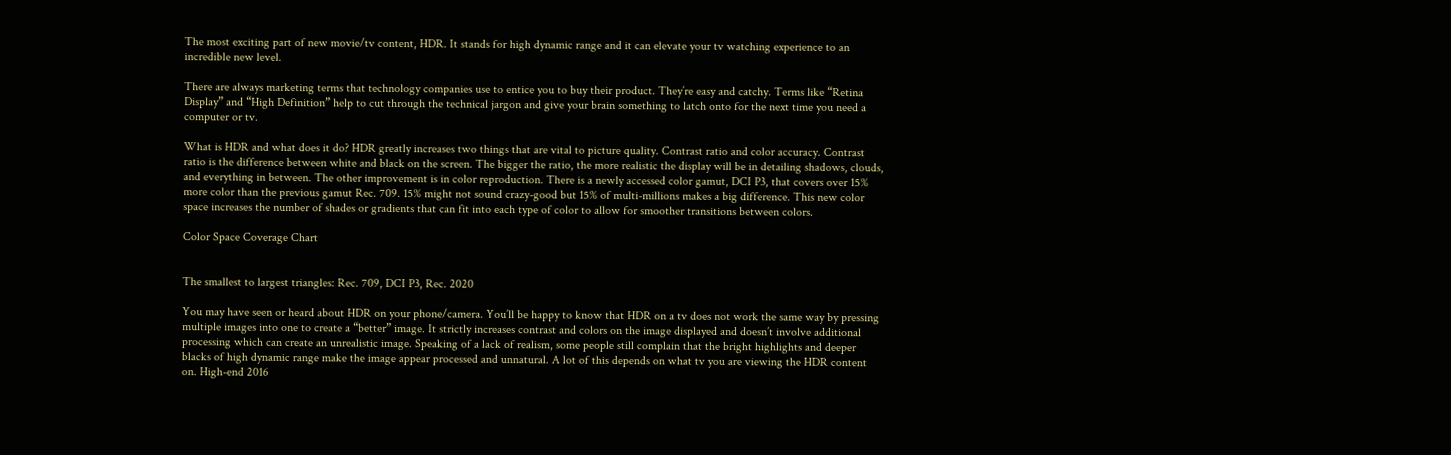The most exciting part of new movie/tv content, HDR. It stands for high dynamic range and it can elevate your tv watching experience to an incredible new level.

There are always marketing terms that technology companies use to entice you to buy their product. They’re easy and catchy. Terms like “Retina Display” and “High Definition” help to cut through the technical jargon and give your brain something to latch onto for the next time you need a computer or tv.

What is HDR and what does it do? HDR greatly increases two things that are vital to picture quality. Contrast ratio and color accuracy. Contrast ratio is the difference between white and black on the screen. The bigger the ratio, the more realistic the display will be in detailing shadows, clouds, and everything in between. The other improvement is in color reproduction. There is a newly accessed color gamut, DCI P3, that covers over 15% more color than the previous gamut Rec. 709. 15% might not sound crazy-good but 15% of multi-millions makes a big difference. This new color space increases the number of shades or gradients that can fit into each type of color to allow for smoother transitions between colors.

Color Space Coverage Chart


The smallest to largest triangles: Rec. 709, DCI P3, Rec. 2020

You may have seen or heard about HDR on your phone/camera. You’ll be happy to know that HDR on a tv does not work the same way by pressing multiple images into one to create a “better” image. It strictly increases contrast and colors on the image displayed and doesn’t involve additional processing which can create an unrealistic image. Speaking of a lack of realism, some people still complain that the bright highlights and deeper blacks of high dynamic range make the image appear processed and unnatural. A lot of this depends on what tv you are viewing the HDR content on. High-end 2016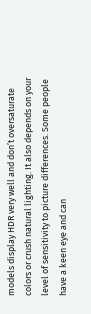models display HDR very well and don’t oversaturate colors or crush natural lighting. It also depends on your level of sensitivity to picture differences. Some people have a keen eye and can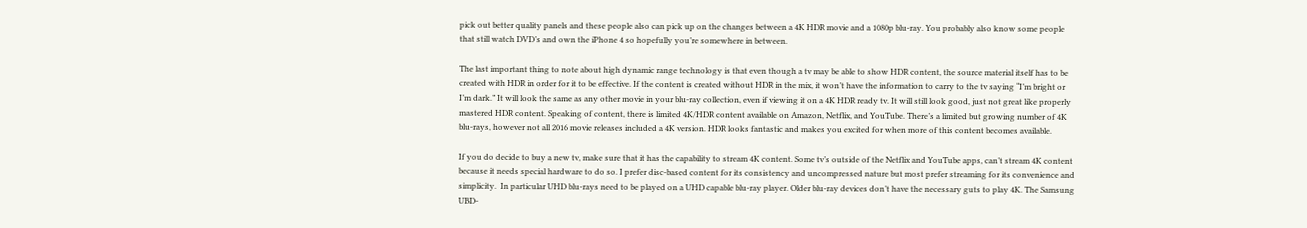pick out better quality panels and these people also can pick up on the changes between a 4K HDR movie and a 1080p blu-ray. You probably also know some people that still watch DVD’s and own the iPhone 4 so hopefully you’re somewhere in between.

The last important thing to note about high dynamic range technology is that even though a tv may be able to show HDR content, the source material itself has to be created with HDR in order for it to be effective. If the content is created without HDR in the mix, it won’t have the information to carry to the tv saying “I’m bright or I’m dark.” It will look the same as any other movie in your blu-ray collection, even if viewing it on a 4K HDR ready tv. It will still look good, just not great like properly mastered HDR content. Speaking of content, there is limited 4K/HDR content available on Amazon, Netflix, and YouTube. There’s a limited but growing number of 4K blu-rays, however not all 2016 movie releases included a 4K version. HDR looks fantastic and makes you excited for when more of this content becomes available.

If you do decide to buy a new tv, make sure that it has the capability to stream 4K content. Some tv’s outside of the Netflix and YouTube apps, can’t stream 4K content because it needs special hardware to do so. I prefer disc-based content for its consistency and uncompressed nature but most prefer streaming for its convenience and simplicity.  In particular UHD blu-rays need to be played on a UHD capable blu-ray player. Older blu-ray devices don’t have the necessary guts to play 4K. The Samsung UBD-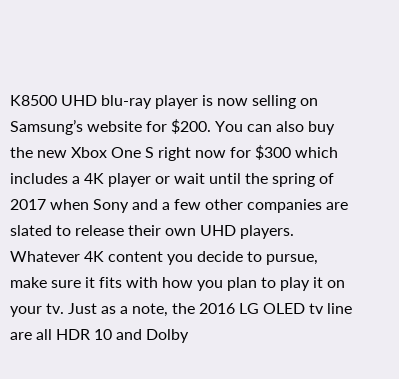K8500 UHD blu-ray player is now selling on Samsung’s website for $200. You can also buy the new Xbox One S right now for $300 which includes a 4K player or wait until the spring of 2017 when Sony and a few other companies are slated to release their own UHD players. Whatever 4K content you decide to pursue, make sure it fits with how you plan to play it on your tv. Just as a note, the 2016 LG OLED tv line are all HDR 10 and Dolby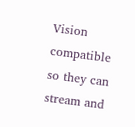Vision compatible so they can stream and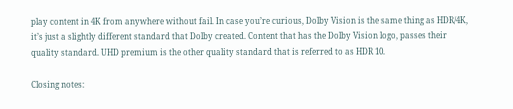play content in 4K from anywhere without fail. In case you’re curious, Dolby Vision is the same thing as HDR/4K, it’s just a slightly different standard that Dolby created. Content that has the Dolby Vision logo, passes their quality standard. UHD premium is the other quality standard that is referred to as HDR 10.

Closing notes: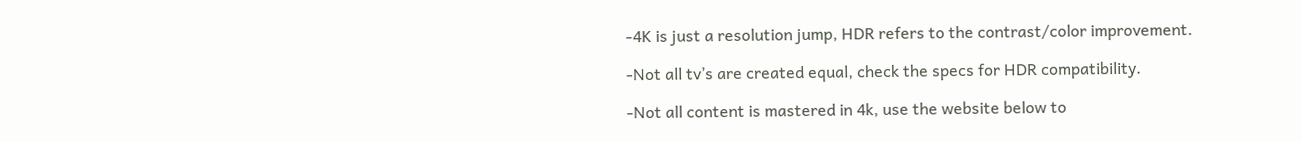-4K is just a resolution jump, HDR refers to the contrast/color improvement.

-Not all tv’s are created equal, check the specs for HDR compatibility.

-Not all content is mastered in 4k, use the website below to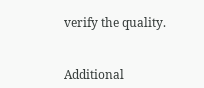verify the quality.


Additional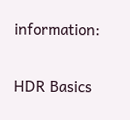information:

HDR Basics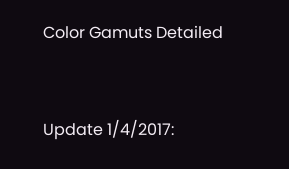Color Gamuts Detailed


Update 1/4/2017: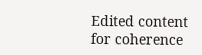Edited content for coherence